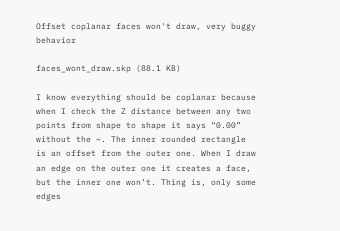Offset coplanar faces won't draw, very buggy behavior

faces_wont_draw.skp (88.1 KB)

I know everything should be coplanar because when I check the Z distance between any two points from shape to shape it says “0.00” without the ~. The inner rounded rectangle is an offset from the outer one. When I draw an edge on the outer one it creates a face, but the inner one won’t. Thing is, only some edges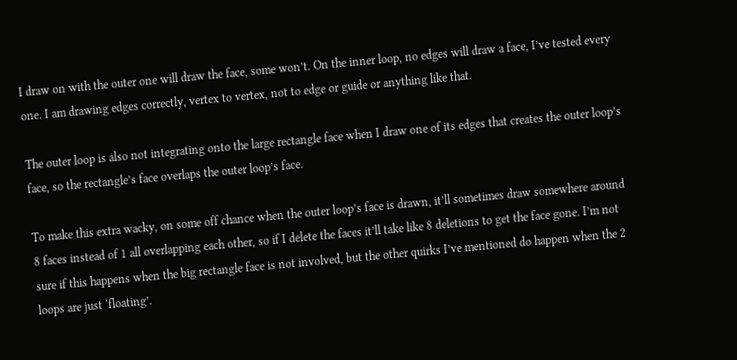I draw on with the outer one will draw the face, some won’t. On the inner loop, no edges will draw a face, I’ve tested every one. I am drawing edges correctly, vertex to vertex, not to edge or guide or anything like that.

The outer loop is also not integrating onto the large rectangle face when I draw one of its edges that creates the outer loop’s face, so the rectangle’s face overlaps the outer loop’s face.

To make this extra wacky, on some off chance when the outer loop’s face is drawn, it’ll sometimes draw somewhere around 8 faces instead of 1 all overlapping each other, so if I delete the faces it’ll take like 8 deletions to get the face gone. I’m not sure if this happens when the big rectangle face is not involved, but the other quirks I’ve mentioned do happen when the 2 loops are just ‘floating’.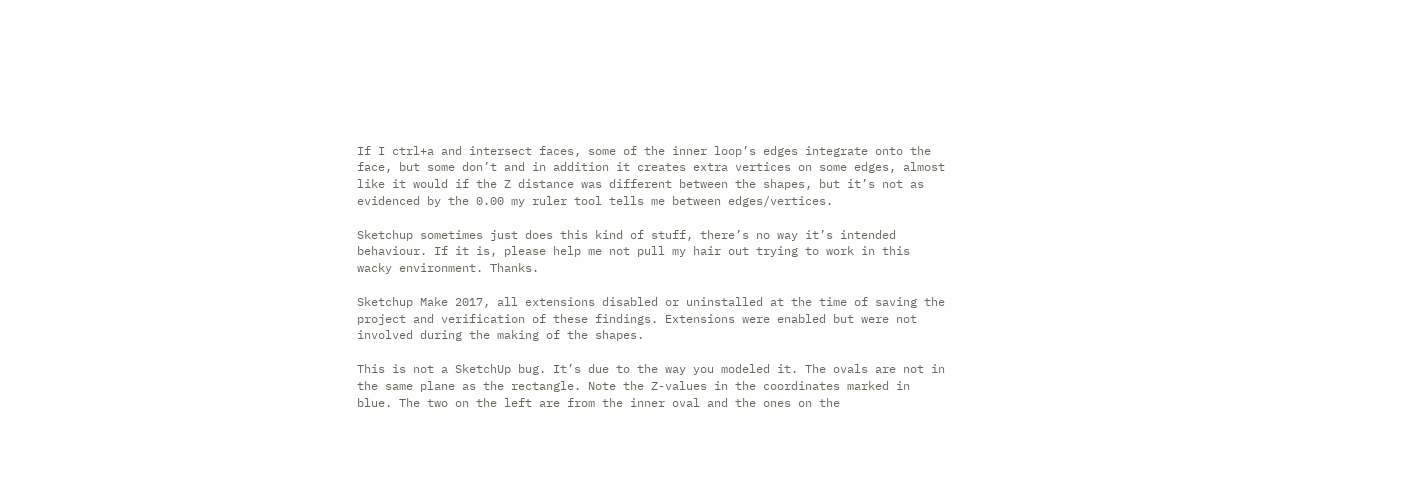If I ctrl+a and intersect faces, some of the inner loop’s edges integrate onto the face, but some don’t and in addition it creates extra vertices on some edges, almost like it would if the Z distance was different between the shapes, but it’s not as evidenced by the 0.00 my ruler tool tells me between edges/vertices.

Sketchup sometimes just does this kind of stuff, there’s no way it’s intended behaviour. If it is, please help me not pull my hair out trying to work in this wacky environment. Thanks.

Sketchup Make 2017, all extensions disabled or uninstalled at the time of saving the project and verification of these findings. Extensions were enabled but were not involved during the making of the shapes.

This is not a SketchUp bug. It’s due to the way you modeled it. The ovals are not in the same plane as the rectangle. Note the Z-values in the coordinates marked in blue. The two on the left are from the inner oval and the ones on the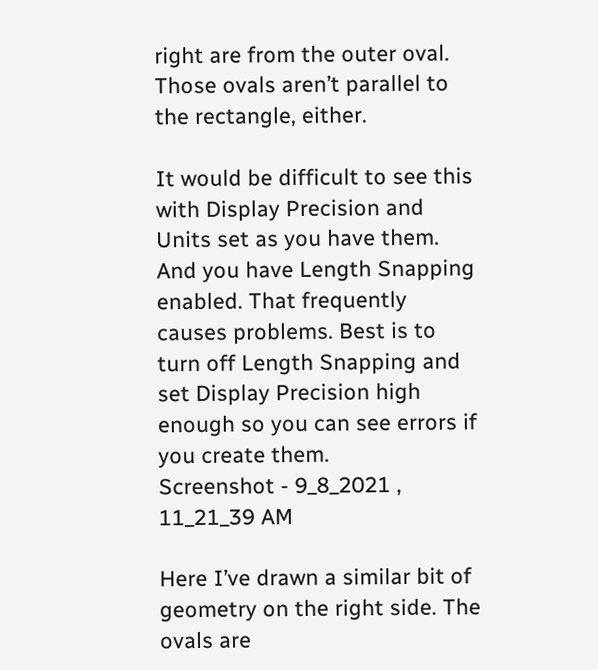right are from the outer oval. Those ovals aren’t parallel to the rectangle, either.

It would be difficult to see this with Display Precision and Units set as you have them. And you have Length Snapping enabled. That frequently causes problems. Best is to turn off Length Snapping and set Display Precision high enough so you can see errors if you create them.
Screenshot - 9_8_2021 , 11_21_39 AM

Here I’ve drawn a similar bit of geometry on the right side. The ovals are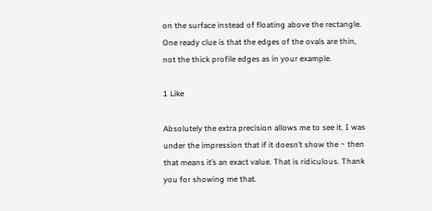on the surface instead of floating above the rectangle. One ready clue is that the edges of the ovals are thin, not the thick profile edges as in your example.

1 Like

Absolutely the extra precision allows me to see it. I was under the impression that if it doesn’t show the ~ then that means it’s an exact value. That is ridiculous. Thank you for showing me that.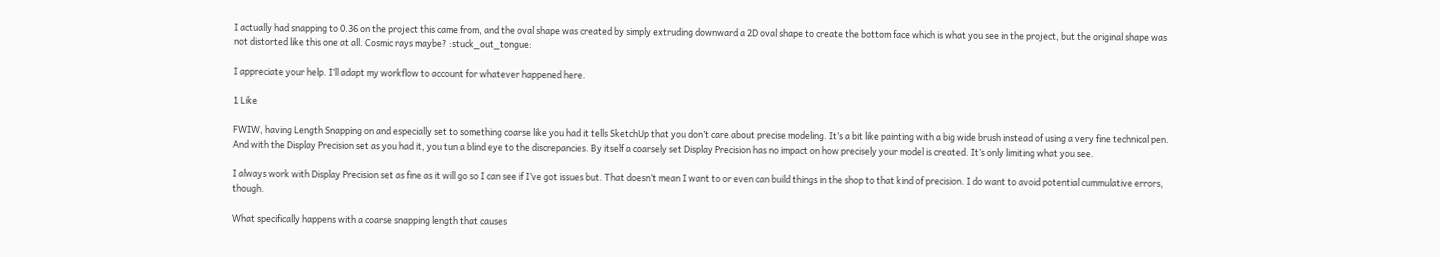I actually had snapping to 0.36 on the project this came from, and the oval shape was created by simply extruding downward a 2D oval shape to create the bottom face which is what you see in the project, but the original shape was not distorted like this one at all. Cosmic rays maybe? :stuck_out_tongue:

I appreciate your help. I’ll adapt my workflow to account for whatever happened here.

1 Like

FWIW, having Length Snapping on and especially set to something coarse like you had it tells SketchUp that you don’t care about precise modeling. It’s a bit like painting with a big wide brush instead of using a very fine technical pen. And with the Display Precision set as you had it, you tun a blind eye to the discrepancies. By itself a coarsely set Display Precision has no impact on how precisely your model is created. It’s only limiting what you see.

I always work with Display Precision set as fine as it will go so I can see if I’ve got issues but. That doesn’t mean I want to or even can build things in the shop to that kind of precision. I do want to avoid potential cummulative errors, though.

What specifically happens with a coarse snapping length that causes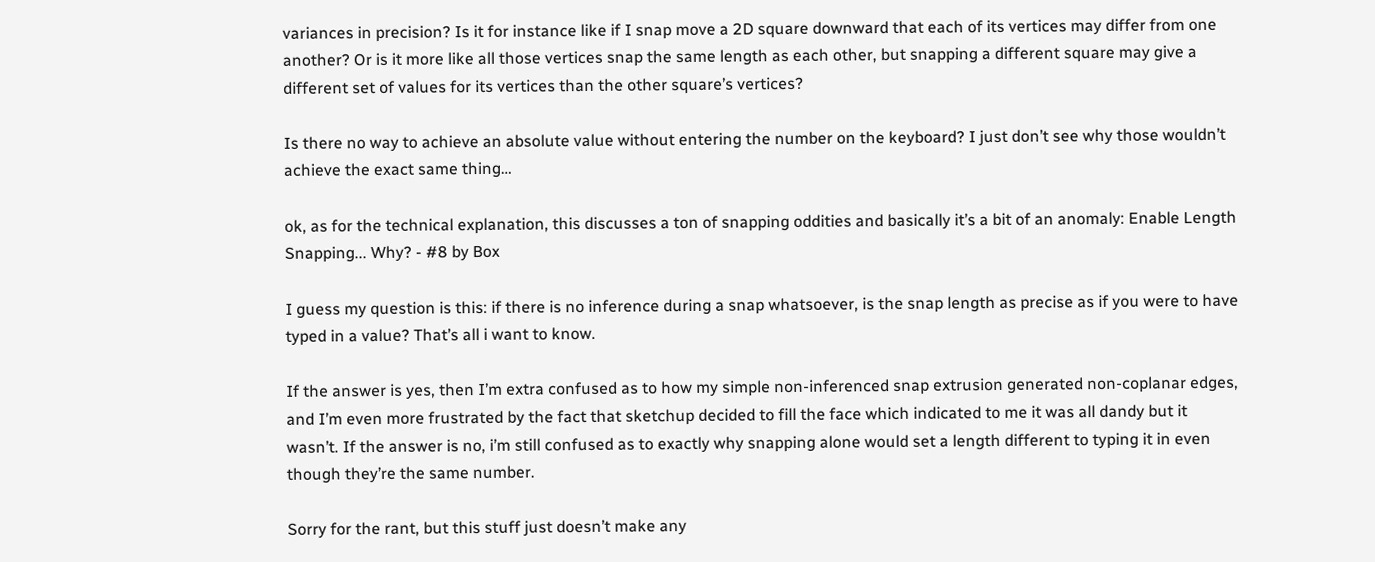variances in precision? Is it for instance like if I snap move a 2D square downward that each of its vertices may differ from one another? Or is it more like all those vertices snap the same length as each other, but snapping a different square may give a different set of values for its vertices than the other square’s vertices?

Is there no way to achieve an absolute value without entering the number on the keyboard? I just don’t see why those wouldn’t achieve the exact same thing…

ok, as for the technical explanation, this discusses a ton of snapping oddities and basically it’s a bit of an anomaly: Enable Length Snapping... Why? - #8 by Box

I guess my question is this: if there is no inference during a snap whatsoever, is the snap length as precise as if you were to have typed in a value? That’s all i want to know.

If the answer is yes, then I’m extra confused as to how my simple non-inferenced snap extrusion generated non-coplanar edges, and I’m even more frustrated by the fact that sketchup decided to fill the face which indicated to me it was all dandy but it wasn’t. If the answer is no, i’m still confused as to exactly why snapping alone would set a length different to typing it in even though they’re the same number.

Sorry for the rant, but this stuff just doesn’t make any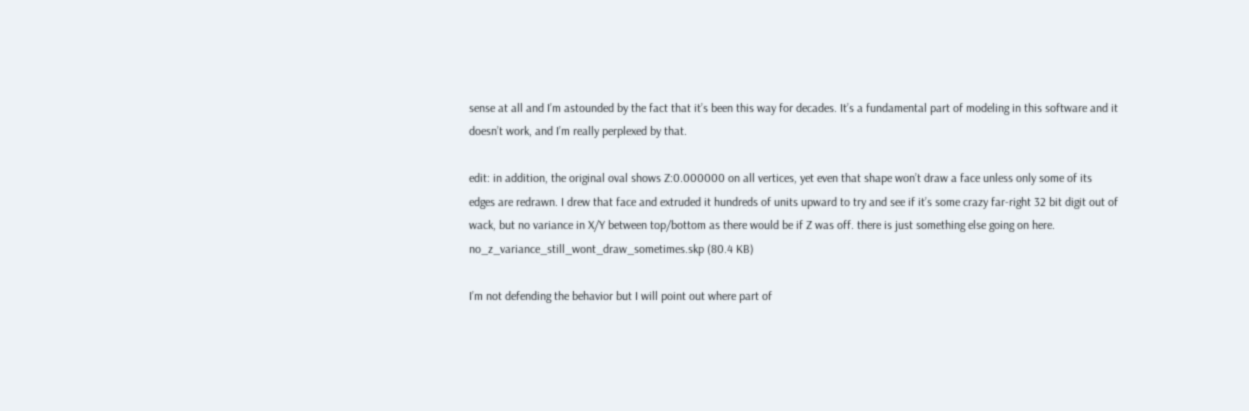sense at all and I’m astounded by the fact that it’s been this way for decades. It’s a fundamental part of modeling in this software and it doesn’t work, and I’m really perplexed by that.

edit: in addition, the original oval shows Z:0.000000 on all vertices, yet even that shape won’t draw a face unless only some of its edges are redrawn. I drew that face and extruded it hundreds of units upward to try and see if it’s some crazy far-right 32 bit digit out of wack, but no variance in X/Y between top/bottom as there would be if Z was off. there is just something else going on here. no_z_variance_still_wont_draw_sometimes.skp (80.4 KB)

I’m not defending the behavior but I will point out where part of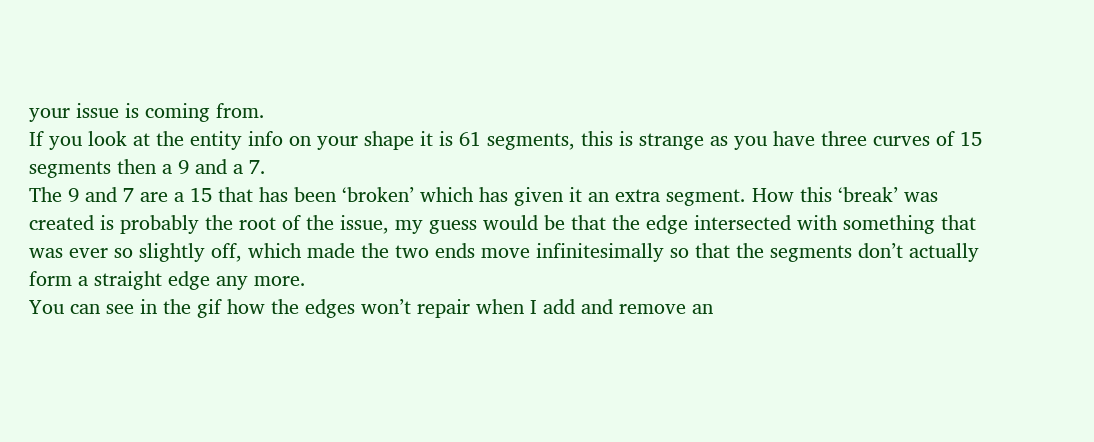your issue is coming from.
If you look at the entity info on your shape it is 61 segments, this is strange as you have three curves of 15 segments then a 9 and a 7.
The 9 and 7 are a 15 that has been ‘broken’ which has given it an extra segment. How this ‘break’ was created is probably the root of the issue, my guess would be that the edge intersected with something that was ever so slightly off, which made the two ends move infinitesimally so that the segments don’t actually form a straight edge any more.
You can see in the gif how the edges won’t repair when I add and remove an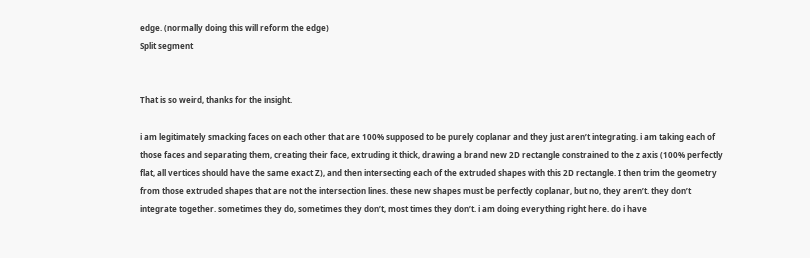edge. (normally doing this will reform the edge)
Split segment


That is so weird, thanks for the insight.

i am legitimately smacking faces on each other that are 100% supposed to be purely coplanar and they just aren’t integrating. i am taking each of those faces and separating them, creating their face, extruding it thick, drawing a brand new 2D rectangle constrained to the z axis (100% perfectly flat, all vertices should have the same exact Z), and then intersecting each of the extruded shapes with this 2D rectangle. I then trim the geometry from those extruded shapes that are not the intersection lines. these new shapes must be perfectly coplanar, but no, they aren’t. they don’t integrate together. sometimes they do, sometimes they don’t, most times they don’t. i am doing everything right here. do i have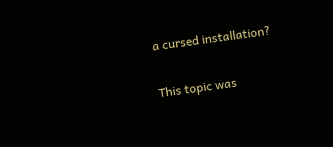a cursed installation?

This topic was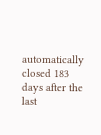automatically closed 183 days after the last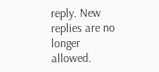reply. New replies are no longer allowed.